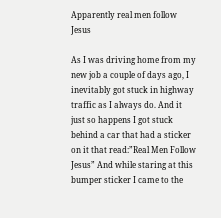Apparently real men follow Jesus

As I was driving home from my new job a couple of days ago, I inevitably got stuck in highway traffic as I always do. And it just so happens I got stuck behind a car that had a sticker on it that read:”Real Men Follow Jesus” And while staring at this bumper sticker I came to the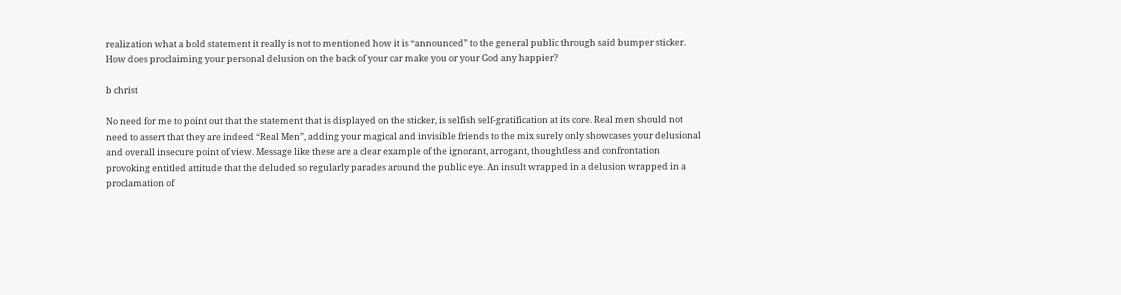realization what a bold statement it really is not to mentioned how it is “announced” to the general public through said bumper sticker. How does proclaiming your personal delusion on the back of your car make you or your God any happier?

b christ

No need for me to point out that the statement that is displayed on the sticker, is selfish self-gratification at its core. Real men should not need to assert that they are indeed “Real Men”, adding your magical and invisible friends to the mix surely only showcases your delusional and overall insecure point of view. Message like these are a clear example of the ignorant, arrogant, thoughtless and confrontation provoking entitled attitude that the deluded so regularly parades around the public eye. An insult wrapped in a delusion wrapped in a proclamation of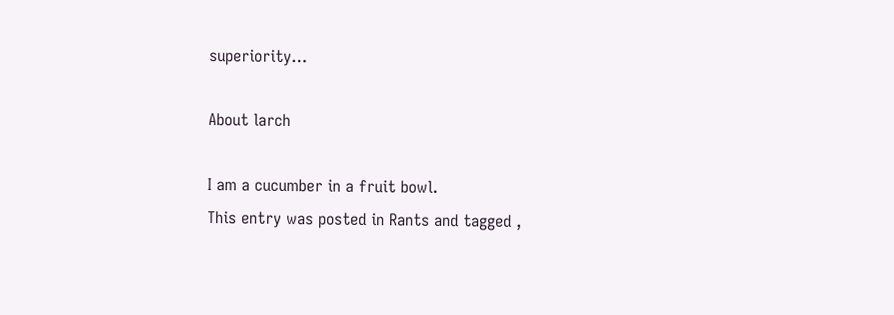superiority…

About larch

I am a cucumber in a fruit bowl.
This entry was posted in Rants and tagged ,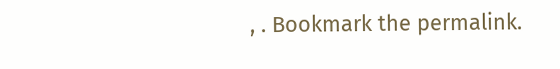, . Bookmark the permalink.